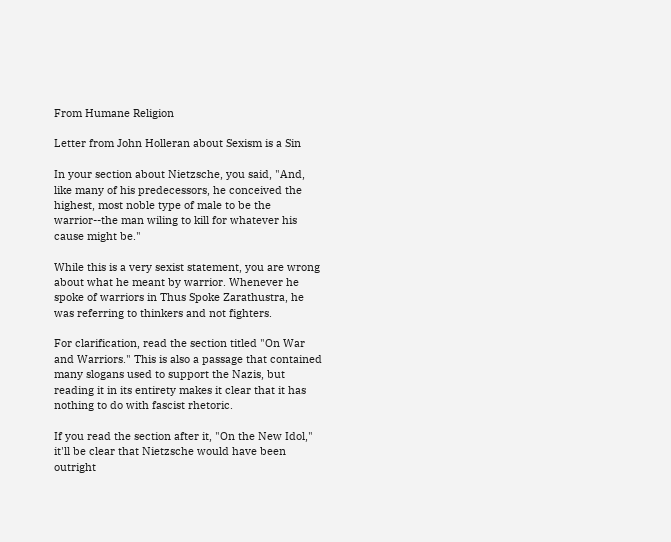From Humane Religion

Letter from John Holleran about Sexism is a Sin

In your section about Nietzsche, you said, "And, like many of his predecessors, he conceived the highest, most noble type of male to be the warrior--the man wiling to kill for whatever his cause might be."

While this is a very sexist statement, you are wrong about what he meant by warrior. Whenever he spoke of warriors in Thus Spoke Zarathustra, he was referring to thinkers and not fighters.

For clarification, read the section titled "On War and Warriors." This is also a passage that contained many slogans used to support the Nazis, but reading it in its entirety makes it clear that it has nothing to do with fascist rhetoric.

If you read the section after it, "On the New Idol," it'll be clear that Nietzsche would have been outright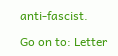anti-fascist.

Go on to: Letter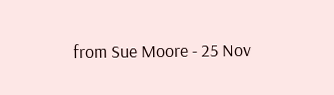from Sue Moore - 25 Nov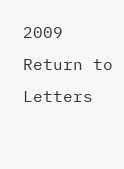2009
Return to Letters